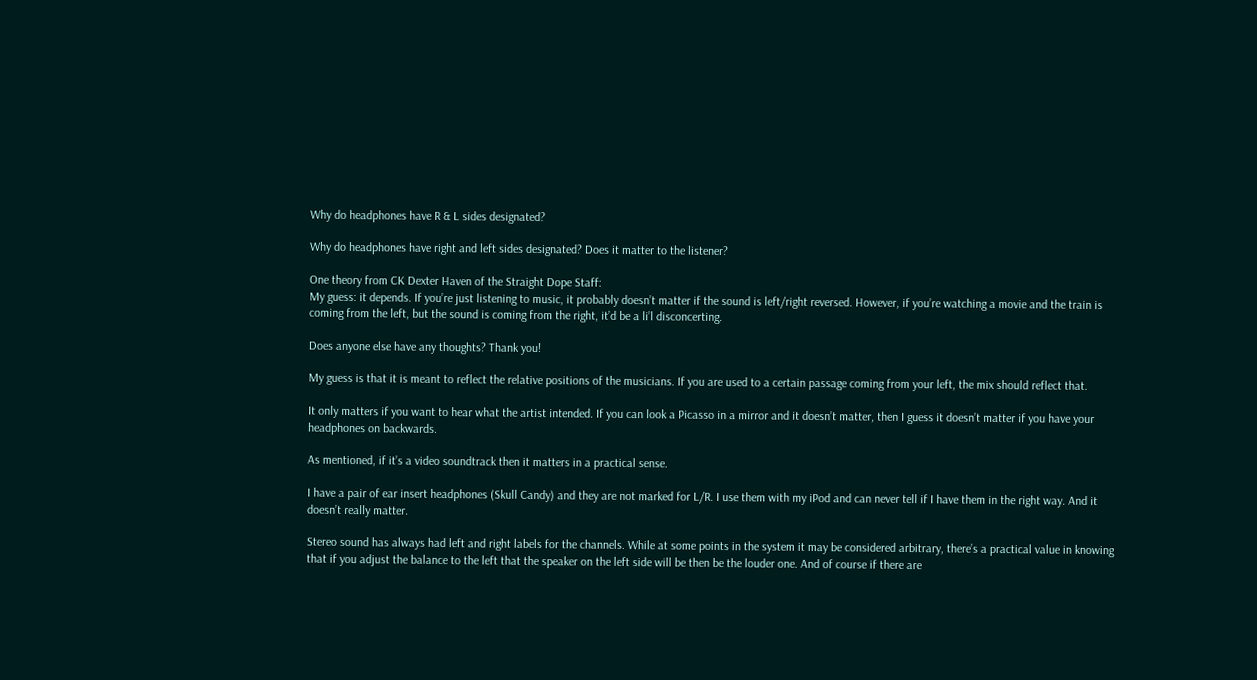Why do headphones have R & L sides designated?

Why do headphones have right and left sides designated? Does it matter to the listener?

One theory from CK Dexter Haven of the Straight Dope Staff:
My guess: it depends. If you’re just listening to music, it probably doesn’t matter if the sound is left/right reversed. However, if you’re watching a movie and the train is coming from the left, but the sound is coming from the right, it’d be a li’l disconcerting.

Does anyone else have any thoughts? Thank you!

My guess is that it is meant to reflect the relative positions of the musicians. If you are used to a certain passage coming from your left, the mix should reflect that.

It only matters if you want to hear what the artist intended. If you can look a Picasso in a mirror and it doesn’t matter, then I guess it doesn’t matter if you have your headphones on backwards.

As mentioned, if it’s a video soundtrack then it matters in a practical sense.

I have a pair of ear insert headphones (Skull Candy) and they are not marked for L/R. I use them with my iPod and can never tell if I have them in the right way. And it doesn’t really matter.

Stereo sound has always had left and right labels for the channels. While at some points in the system it may be considered arbitrary, there’s a practical value in knowing that if you adjust the balance to the left that the speaker on the left side will be then be the louder one. And of course if there are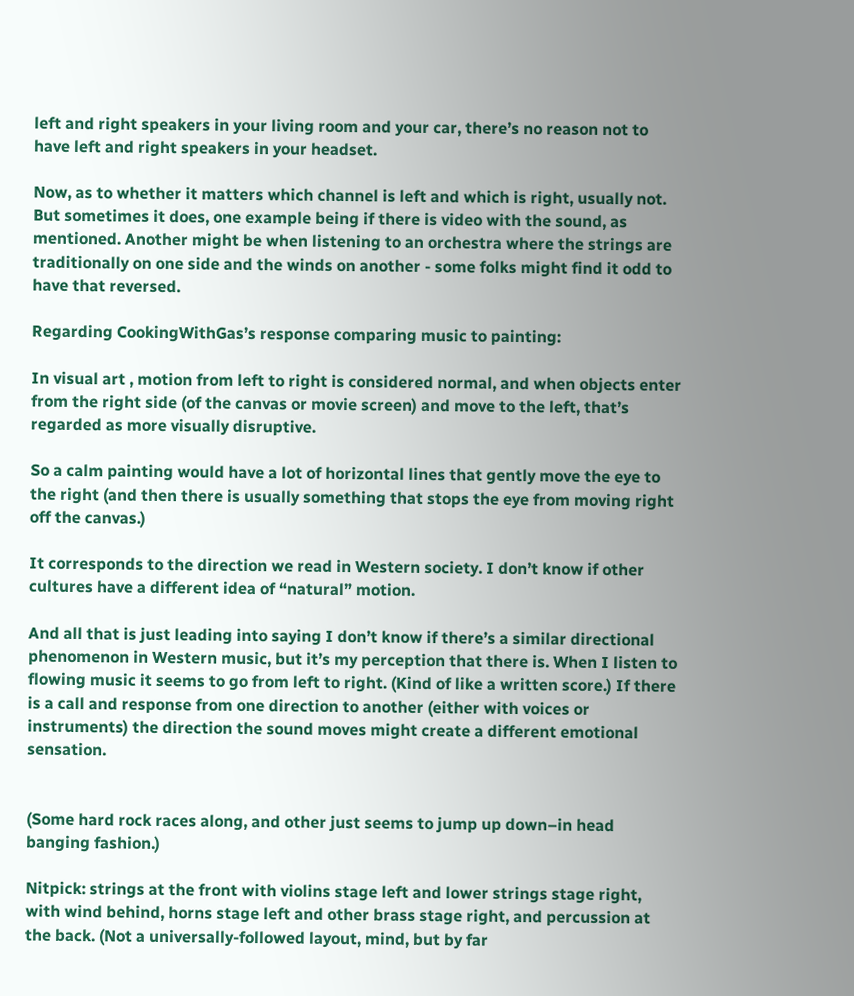left and right speakers in your living room and your car, there’s no reason not to have left and right speakers in your headset.

Now, as to whether it matters which channel is left and which is right, usually not. But sometimes it does, one example being if there is video with the sound, as mentioned. Another might be when listening to an orchestra where the strings are traditionally on one side and the winds on another - some folks might find it odd to have that reversed.

Regarding CookingWithGas’s response comparing music to painting:

In visual art , motion from left to right is considered normal, and when objects enter from the right side (of the canvas or movie screen) and move to the left, that’s regarded as more visually disruptive.

So a calm painting would have a lot of horizontal lines that gently move the eye to the right (and then there is usually something that stops the eye from moving right off the canvas.)

It corresponds to the direction we read in Western society. I don’t know if other cultures have a different idea of “natural” motion.

And all that is just leading into saying I don’t know if there’s a similar directional phenomenon in Western music, but it’s my perception that there is. When I listen to flowing music it seems to go from left to right. (Kind of like a written score.) If there is a call and response from one direction to another (either with voices or instruments) the direction the sound moves might create a different emotional sensation.


(Some hard rock races along, and other just seems to jump up down–in head banging fashion.)

Nitpick: strings at the front with violins stage left and lower strings stage right, with wind behind, horns stage left and other brass stage right, and percussion at the back. (Not a universally-followed layout, mind, but by far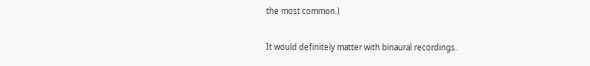the most common.)

It would definitely matter with binaural recordings.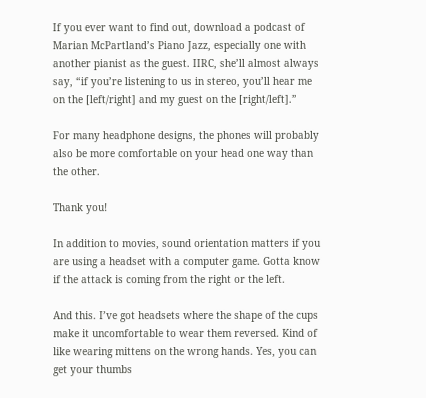If you ever want to find out, download a podcast of Marian McPartland’s Piano Jazz, especially one with another pianist as the guest. IIRC, she’ll almost always say, “if you’re listening to us in stereo, you’ll hear me on the [left/right] and my guest on the [right/left].”

For many headphone designs, the phones will probably also be more comfortable on your head one way than the other.

Thank you!

In addition to movies, sound orientation matters if you are using a headset with a computer game. Gotta know if the attack is coming from the right or the left.

And this. I’ve got headsets where the shape of the cups make it uncomfortable to wear them reversed. Kind of like wearing mittens on the wrong hands. Yes, you can get your thumbs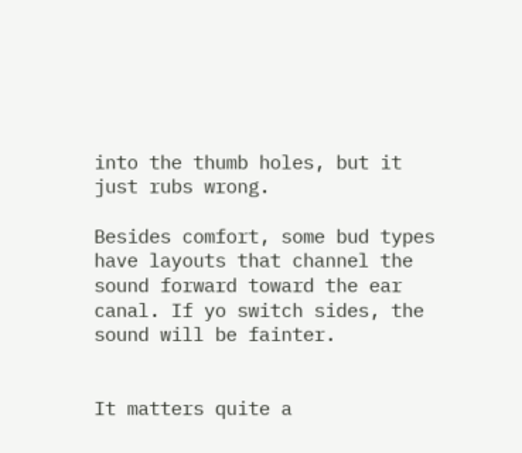into the thumb holes, but it just rubs wrong.

Besides comfort, some bud types have layouts that channel the sound forward toward the ear canal. If yo switch sides, the sound will be fainter.


It matters quite a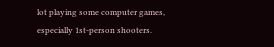lot playing some computer games, especially 1st-person shooters.